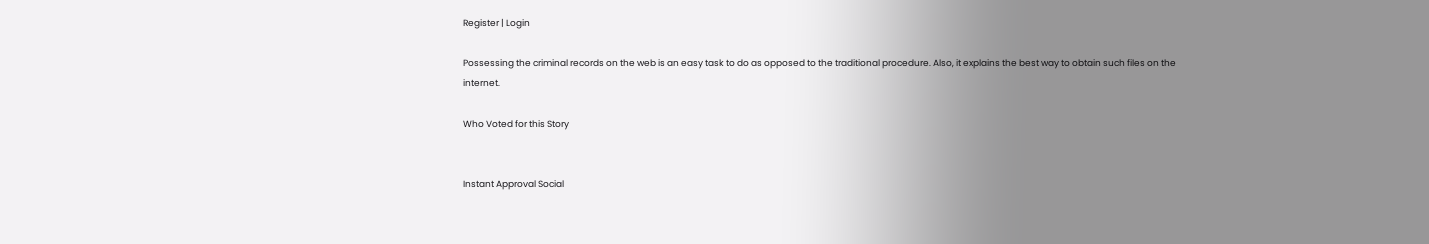Register | Login

Possessing the criminal records on the web is an easy task to do as opposed to the traditional procedure. Also, it explains the best way to obtain such files on the internet.

Who Voted for this Story


Instant Approval Social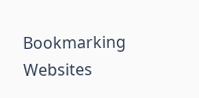Bookmarking Websites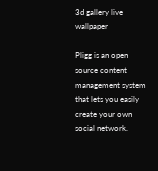3d gallery live wallpaper

Pligg is an open source content management system that lets you easily create your own social network.